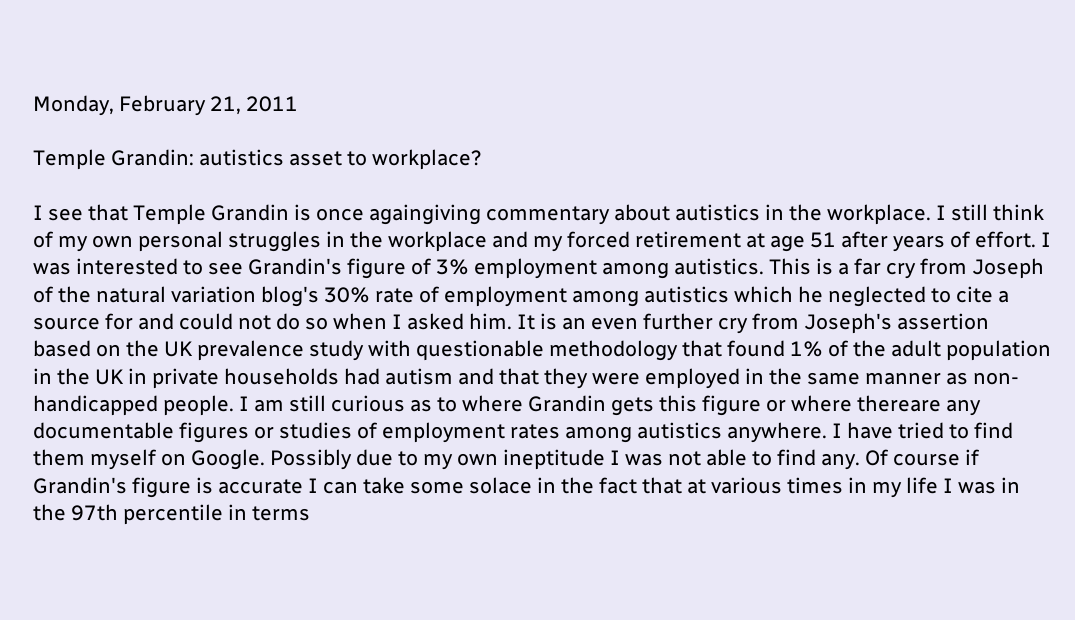Monday, February 21, 2011

Temple Grandin: autistics asset to workplace?

I see that Temple Grandin is once againgiving commentary about autistics in the workplace. I still think of my own personal struggles in the workplace and my forced retirement at age 51 after years of effort. I was interested to see Grandin's figure of 3% employment among autistics. This is a far cry from Joseph of the natural variation blog's 30% rate of employment among autistics which he neglected to cite a source for and could not do so when I asked him. It is an even further cry from Joseph's assertion based on the UK prevalence study with questionable methodology that found 1% of the adult population in the UK in private households had autism and that they were employed in the same manner as non-handicapped people. I am still curious as to where Grandin gets this figure or where thereare any documentable figures or studies of employment rates among autistics anywhere. I have tried to find them myself on Google. Possibly due to my own ineptitude I was not able to find any. Of course if Grandin's figure is accurate I can take some solace in the fact that at various times in my life I was in the 97th percentile in terms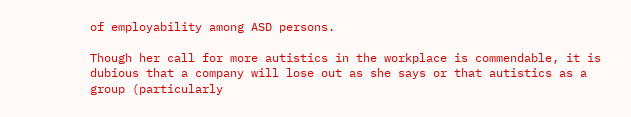of employability among ASD persons.

Though her call for more autistics in the workplace is commendable, it is dubious that a company will lose out as she says or that autistics as a group (particularly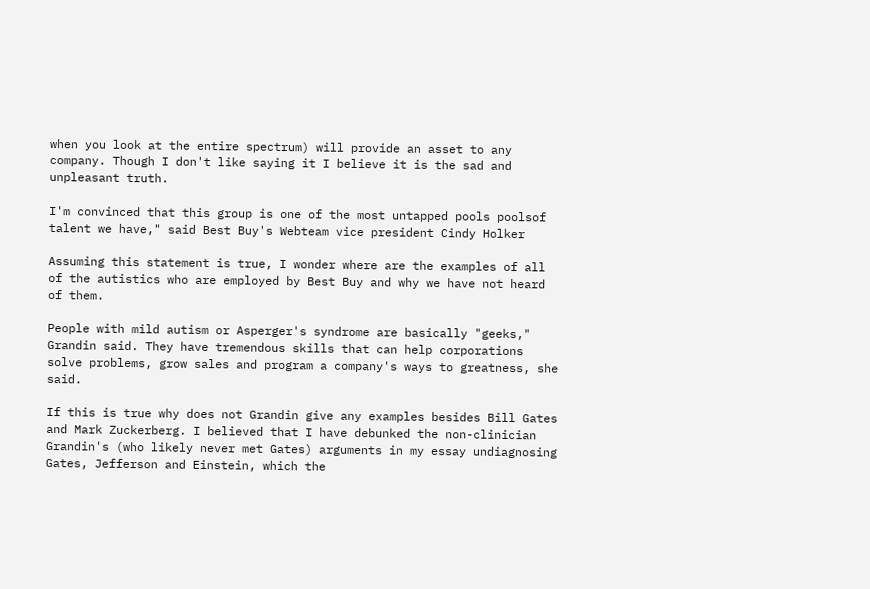when you look at the entire spectrum) will provide an asset to any company. Though I don't like saying it I believe it is the sad and unpleasant truth.

I'm convinced that this group is one of the most untapped pools poolsof talent we have," said Best Buy's Webteam vice president Cindy Holker

Assuming this statement is true, I wonder where are the examples of all of the autistics who are employed by Best Buy and why we have not heard of them.

People with mild autism or Asperger's syndrome are basically "geeks," Grandin said. They have tremendous skills that can help corporations solve problems, grow sales and program a company's ways to greatness, she said.

If this is true why does not Grandin give any examples besides Bill Gates and Mark Zuckerberg. I believed that I have debunked the non-clinician Grandin's (who likely never met Gates) arguments in my essay undiagnosing Gates, Jefferson and Einstein, which the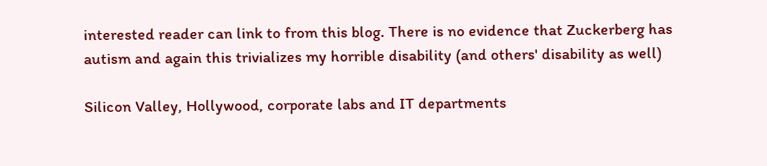interested reader can link to from this blog. There is no evidence that Zuckerberg has autism and again this trivializes my horrible disability (and others' disability as well)

Silicon Valley, Hollywood, corporate labs and IT departments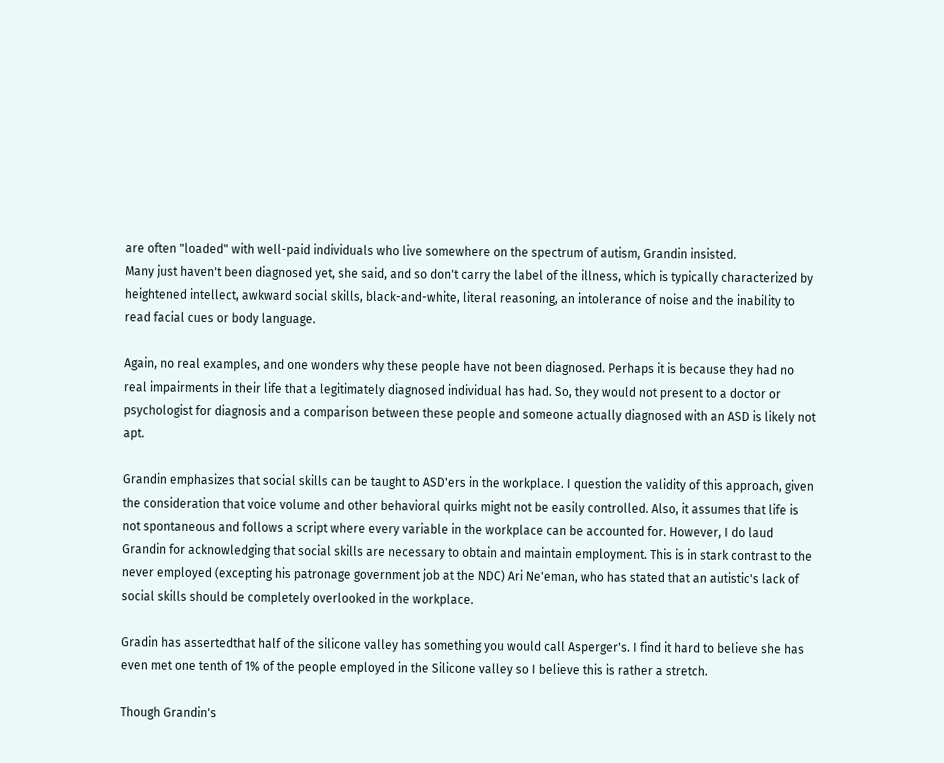are often "loaded" with well-paid individuals who live somewhere on the spectrum of autism, Grandin insisted.
Many just haven't been diagnosed yet, she said, and so don't carry the label of the illness, which is typically characterized by heightened intellect, awkward social skills, black-and-white, literal reasoning, an intolerance of noise and the inability to read facial cues or body language.

Again, no real examples, and one wonders why these people have not been diagnosed. Perhaps it is because they had no real impairments in their life that a legitimately diagnosed individual has had. So, they would not present to a doctor or psychologist for diagnosis and a comparison between these people and someone actually diagnosed with an ASD is likely not apt.

Grandin emphasizes that social skills can be taught to ASD'ers in the workplace. I question the validity of this approach, given the consideration that voice volume and other behavioral quirks might not be easily controlled. Also, it assumes that life is not spontaneous and follows a script where every variable in the workplace can be accounted for. However, I do laud Grandin for acknowledging that social skills are necessary to obtain and maintain employment. This is in stark contrast to the never employed (excepting his patronage government job at the NDC) Ari Ne'eman, who has stated that an autistic's lack of social skills should be completely overlooked in the workplace.

Gradin has assertedthat half of the silicone valley has something you would call Asperger's. I find it hard to believe she has even met one tenth of 1% of the people employed in the Silicone valley so I believe this is rather a stretch.

Though Grandin's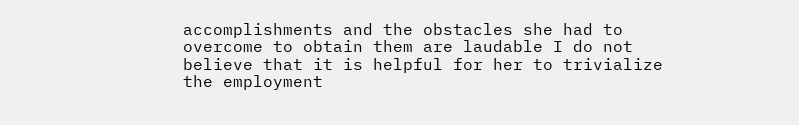accomplishments and the obstacles she had to overcome to obtain them are laudable I do not believe that it is helpful for her to trivialize the employment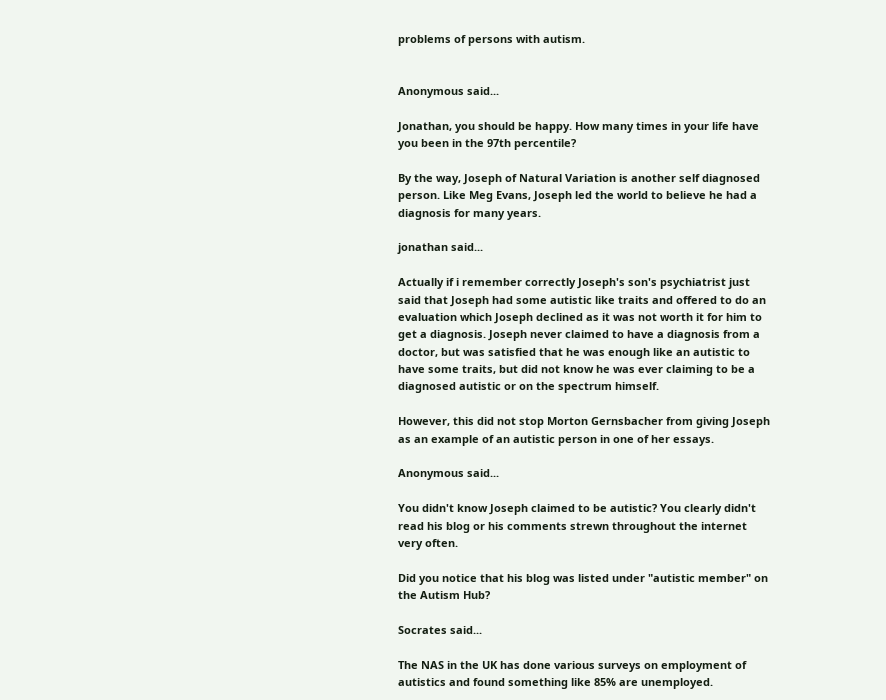problems of persons with autism.


Anonymous said...

Jonathan, you should be happy. How many times in your life have you been in the 97th percentile?

By the way, Joseph of Natural Variation is another self diagnosed person. Like Meg Evans, Joseph led the world to believe he had a diagnosis for many years.

jonathan said...

Actually if i remember correctly Joseph's son's psychiatrist just said that Joseph had some autistic like traits and offered to do an evaluation which Joseph declined as it was not worth it for him to get a diagnosis. Joseph never claimed to have a diagnosis from a doctor, but was satisfied that he was enough like an autistic to have some traits, but did not know he was ever claiming to be a diagnosed autistic or on the spectrum himself.

However, this did not stop Morton Gernsbacher from giving Joseph as an example of an autistic person in one of her essays.

Anonymous said...

You didn't know Joseph claimed to be autistic? You clearly didn't read his blog or his comments strewn throughout the internet very often.

Did you notice that his blog was listed under "autistic member" on the Autism Hub?

Socrates said...

The NAS in the UK has done various surveys on employment of autistics and found something like 85% are unemployed.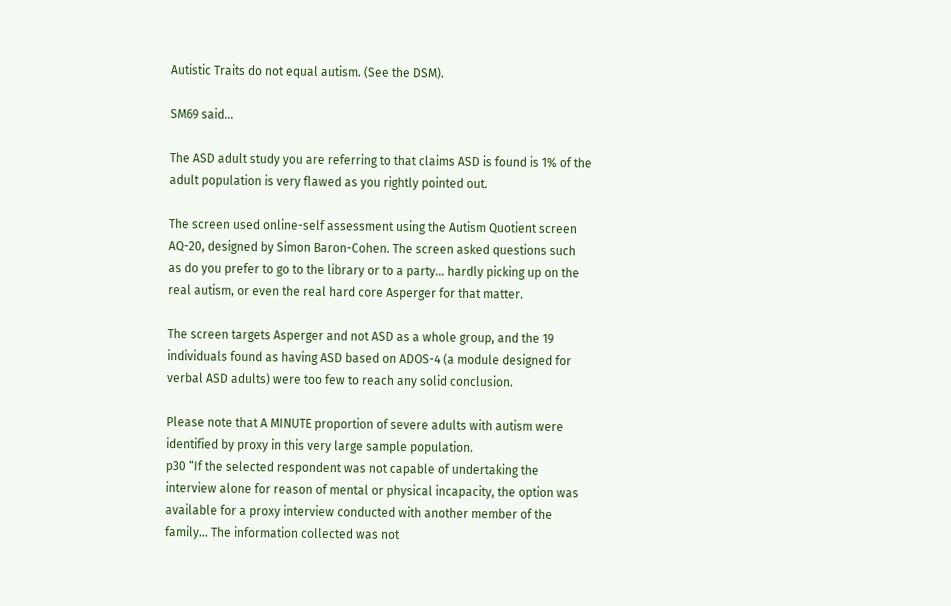Autistic Traits do not equal autism. (See the DSM).

SM69 said...

The ASD adult study you are referring to that claims ASD is found is 1% of the adult population is very flawed as you rightly pointed out.

The screen used online-self assessment using the Autism Quotient screen AQ-20, designed by Simon Baron-Cohen. The screen asked questions such as do you prefer to go to the library or to a party… hardly picking up on the real autism, or even the real hard core Asperger for that matter.

The screen targets Asperger and not ASD as a whole group, and the 19 individuals found as having ASD based on ADOS-4 (a module designed for verbal ASD adults) were too few to reach any solid conclusion.

Please note that A MINUTE proportion of severe adults with autism were identified by proxy in this very large sample population.
p30 “If the selected respondent was not capable of undertaking the interview alone for reason of mental or physical incapacity, the option was available for a proxy interview conducted with another member of the family... The information collected was not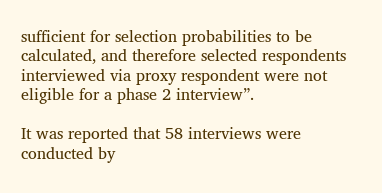sufficient for selection probabilities to be calculated, and therefore selected respondents interviewed via proxy respondent were not eligible for a phase 2 interview”.

It was reported that 58 interviews were conducted by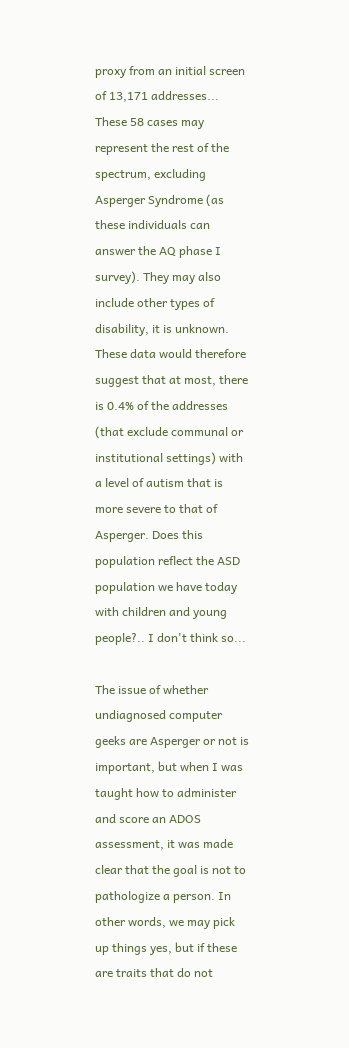proxy from an initial screen of 13,171 addresses... These 58 cases may represent the rest of the spectrum, excluding Asperger Syndrome (as these individuals can answer the AQ phase I survey). They may also include other types of disability, it is unknown. These data would therefore suggest that at most, there is 0.4% of the addresses (that exclude communal or institutional settings) with a level of autism that is more severe to that of Asperger. Does this population reflect the ASD population we have today with children and young people?.. I don't think so...

The issue of whether undiagnosed computer geeks are Asperger or not is important, but when I was taught how to administer and score an ADOS assessment, it was made clear that the goal is not to pathologize a person. In other words, we may pick up things yes, but if these are traits that do not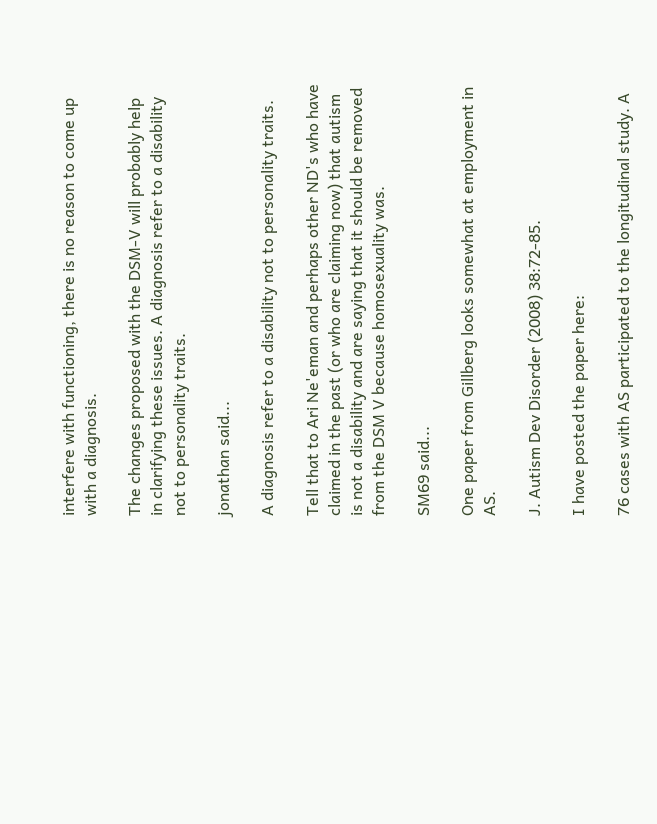interfere with functioning, there is no reason to come up with a diagnosis.

The changes proposed with the DSM-V will probably help in clarifying these issues. A diagnosis refer to a disability not to personality traits.

jonathan said...

A diagnosis refer to a disability not to personality traits.

Tell that to Ari Ne'eman and perhaps other ND's who have claimed in the past (or who are claiming now) that autism is not a disability and are saying that it should be removed from the DSM V because homosexuality was.

SM69 said...

One paper from Gillberg looks somewhat at employment in AS.

J. Autism Dev Disorder (2008) 38:72-85.

I have posted the paper here:

76 cases with AS participated to the longitudinal study. A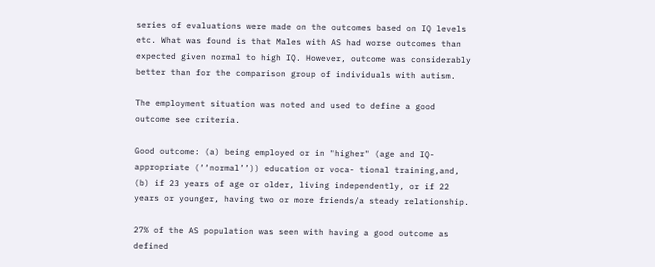series of evaluations were made on the outcomes based on IQ levels etc. What was found is that Males with AS had worse outcomes than expected given normal to high IQ. However, outcome was considerably better than for the comparison group of individuals with autism.

The employment situation was noted and used to define a good outcome see criteria.

Good outcome: (a) being employed or in "higher" (age and IQ-appropriate (‘‘normal’’)) education or voca- tional training,and, (b) if 23 years of age or older, living independently, or if 22 years or younger, having two or more friends/a steady relationship.

27% of the AS population was seen with having a good outcome as defined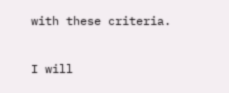with these criteria.

I will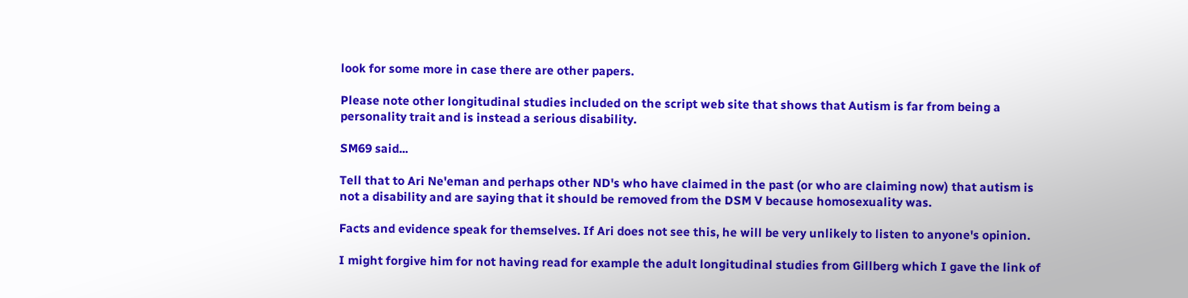look for some more in case there are other papers.

Please note other longitudinal studies included on the script web site that shows that Autism is far from being a personality trait and is instead a serious disability.

SM69 said...

Tell that to Ari Ne'eman and perhaps other ND's who have claimed in the past (or who are claiming now) that autism is not a disability and are saying that it should be removed from the DSM V because homosexuality was.

Facts and evidence speak for themselves. If Ari does not see this, he will be very unlikely to listen to anyone's opinion.

I might forgive him for not having read for example the adult longitudinal studies from Gillberg which I gave the link of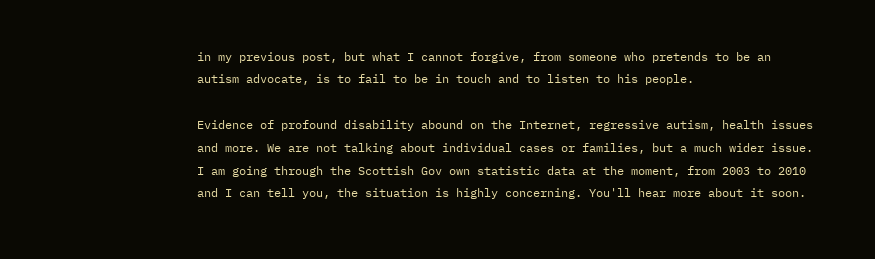in my previous post, but what I cannot forgive, from someone who pretends to be an autism advocate, is to fail to be in touch and to listen to his people.

Evidence of profound disability abound on the Internet, regressive autism, health issues and more. We are not talking about individual cases or families, but a much wider issue. I am going through the Scottish Gov own statistic data at the moment, from 2003 to 2010 and I can tell you, the situation is highly concerning. You'll hear more about it soon.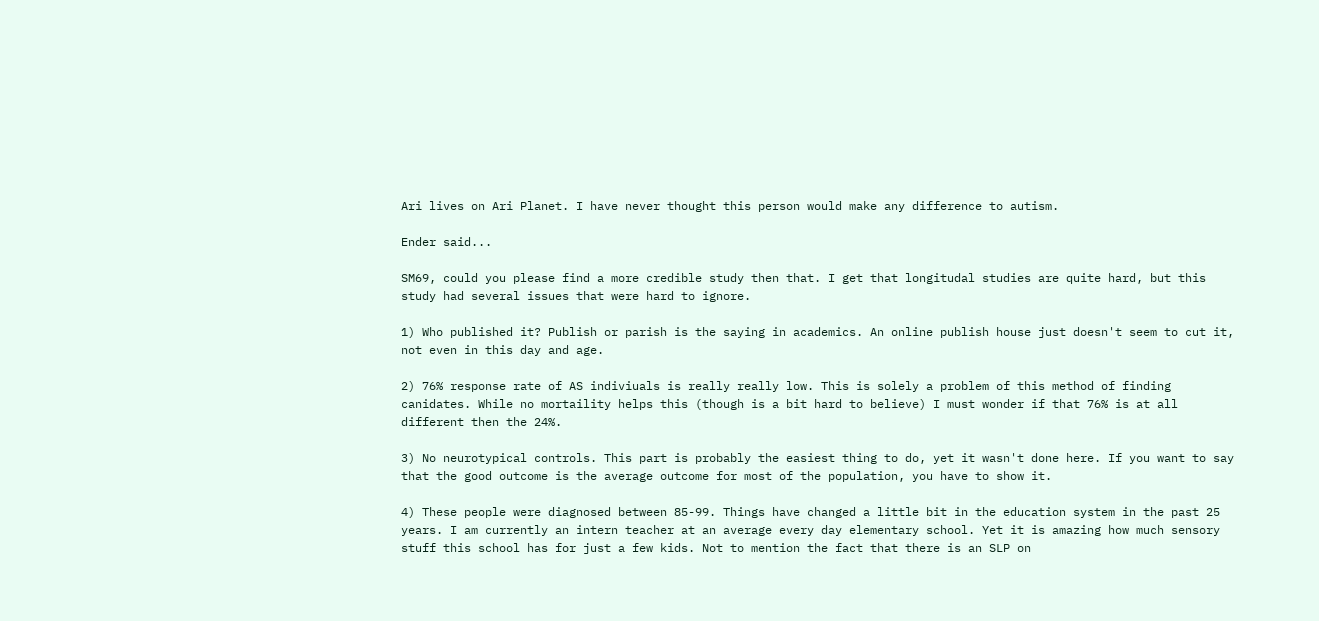Ari lives on Ari Planet. I have never thought this person would make any difference to autism.

Ender said...

SM69, could you please find a more credible study then that. I get that longitudal studies are quite hard, but this study had several issues that were hard to ignore.

1) Who published it? Publish or parish is the saying in academics. An online publish house just doesn't seem to cut it, not even in this day and age.

2) 76% response rate of AS indiviuals is really really low. This is solely a problem of this method of finding canidates. While no mortaility helps this (though is a bit hard to believe) I must wonder if that 76% is at all different then the 24%.

3) No neurotypical controls. This part is probably the easiest thing to do, yet it wasn't done here. If you want to say that the good outcome is the average outcome for most of the population, you have to show it.

4) These people were diagnosed between 85-99. Things have changed a little bit in the education system in the past 25 years. I am currently an intern teacher at an average every day elementary school. Yet it is amazing how much sensory stuff this school has for just a few kids. Not to mention the fact that there is an SLP on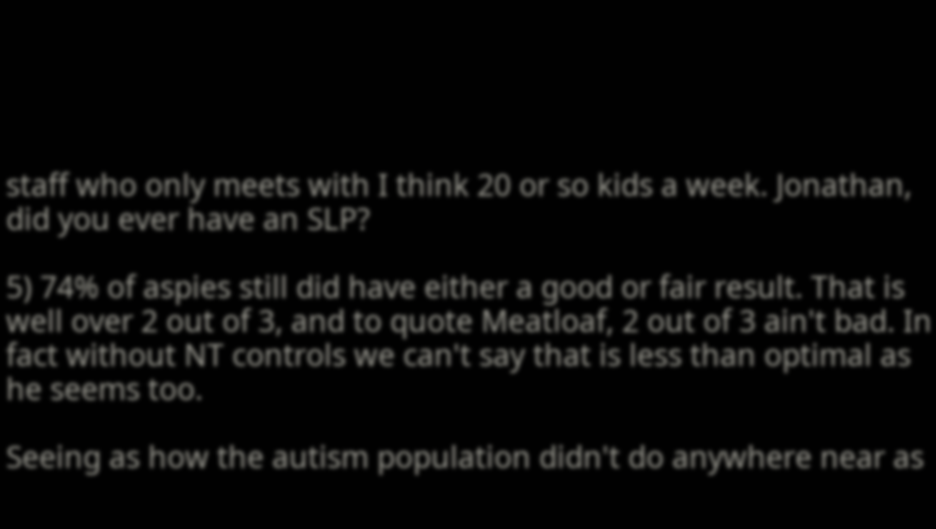staff who only meets with I think 20 or so kids a week. Jonathan, did you ever have an SLP?

5) 74% of aspies still did have either a good or fair result. That is well over 2 out of 3, and to quote Meatloaf, 2 out of 3 ain't bad. In fact without NT controls we can't say that is less than optimal as he seems too.

Seeing as how the autism population didn't do anywhere near as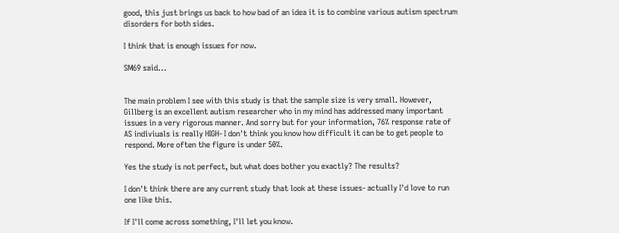good, this just brings us back to how bad of an idea it is to combine various autism spectrum disorders for both sides.

I think that is enough issues for now.

SM69 said...


The main problem I see with this study is that the sample size is very small. However, Gillberg is an excellent autism researcher who in my mind has addressed many important issues in a very rigorous manner. And sorry but for your information, 76% response rate of AS indiviuals is really HIGH- I don't think you know how difficult it can be to get people to respond. More often the figure is under 50%.

Yes the study is not perfect, but what does bother you exactly? The results?

I don't think there are any current study that look at these issues- actually I'd love to run one like this.

If I'll come across something, I'll let you know.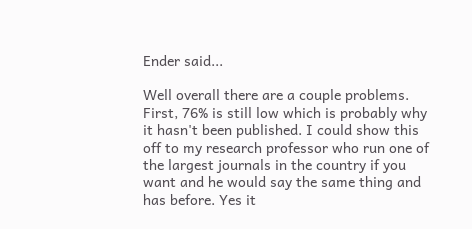Ender said...

Well overall there are a couple problems. First, 76% is still low which is probably why it hasn't been published. I could show this off to my research professor who run one of the largest journals in the country if you want and he would say the same thing and has before. Yes it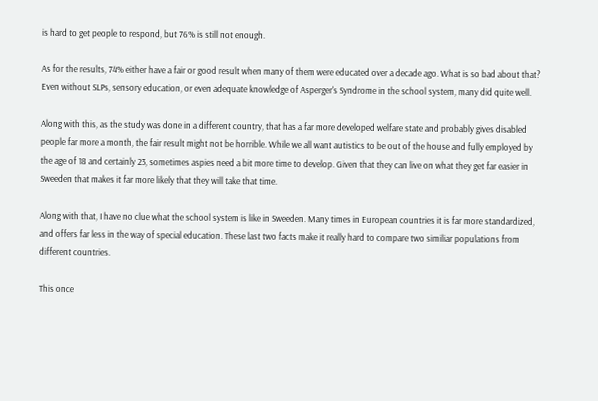is hard to get people to respond, but 76% is still not enough.

As for the results, 74% either have a fair or good result when many of them were educated over a decade ago. What is so bad about that? Even without SLPs, sensory education, or even adequate knowledge of Asperger's Syndrome in the school system, many did quite well.

Along with this, as the study was done in a different country, that has a far more developed welfare state and probably gives disabled people far more a month, the fair result might not be horrible. While we all want autistics to be out of the house and fully employed by the age of 18 and certainly 23, sometimes aspies need a bit more time to develop. Given that they can live on what they get far easier in Sweeden that makes it far more likely that they will take that time.

Along with that, I have no clue what the school system is like in Sweeden. Many times in European countries it is far more standardized, and offers far less in the way of special education. These last two facts make it really hard to compare two similiar populations from different countries.

This once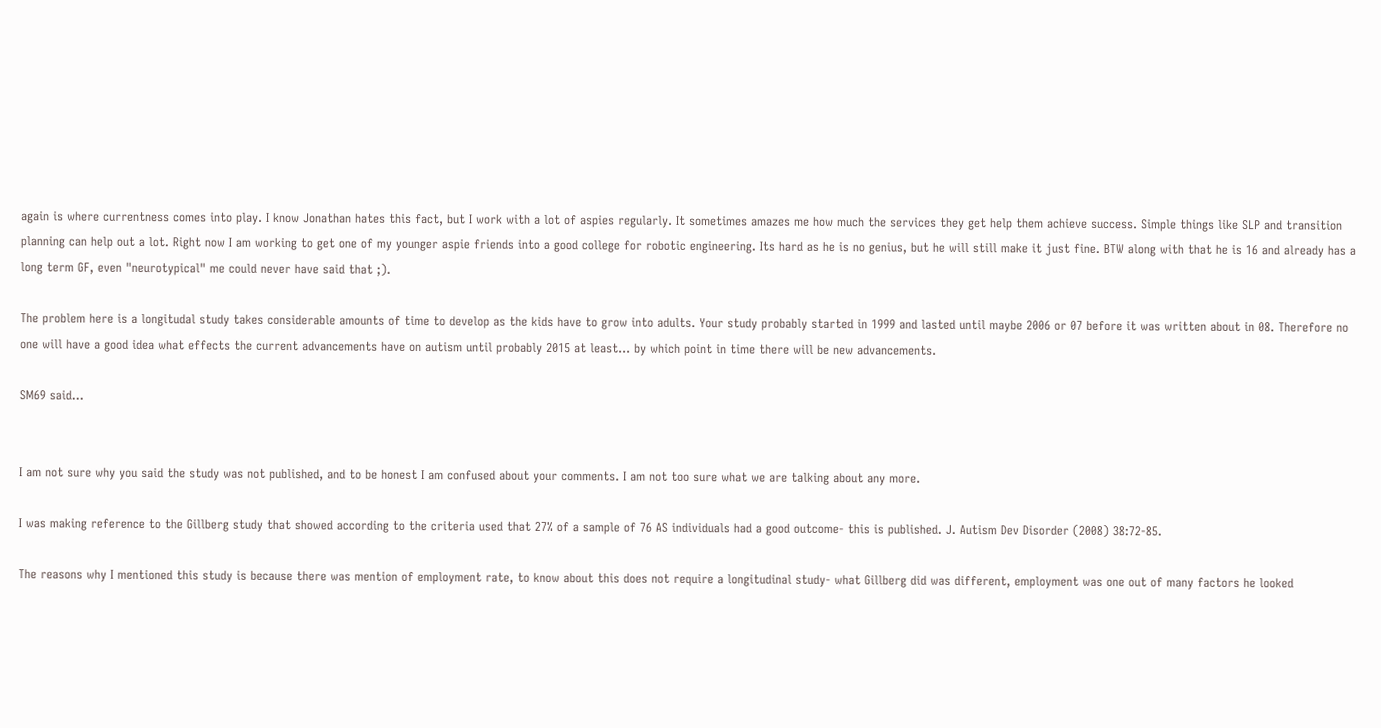again is where currentness comes into play. I know Jonathan hates this fact, but I work with a lot of aspies regularly. It sometimes amazes me how much the services they get help them achieve success. Simple things like SLP and transition planning can help out a lot. Right now I am working to get one of my younger aspie friends into a good college for robotic engineering. Its hard as he is no genius, but he will still make it just fine. BTW along with that he is 16 and already has a long term GF, even "neurotypical" me could never have said that ;).

The problem here is a longitudal study takes considerable amounts of time to develop as the kids have to grow into adults. Your study probably started in 1999 and lasted until maybe 2006 or 07 before it was written about in 08. Therefore no one will have a good idea what effects the current advancements have on autism until probably 2015 at least... by which point in time there will be new advancements.

SM69 said...


I am not sure why you said the study was not published, and to be honest I am confused about your comments. I am not too sure what we are talking about any more.

I was making reference to the Gillberg study that showed according to the criteria used that 27% of a sample of 76 AS individuals had a good outcome- this is published. J. Autism Dev Disorder (2008) 38:72-85.

The reasons why I mentioned this study is because there was mention of employment rate, to know about this does not require a longitudinal study- what Gillberg did was different, employment was one out of many factors he looked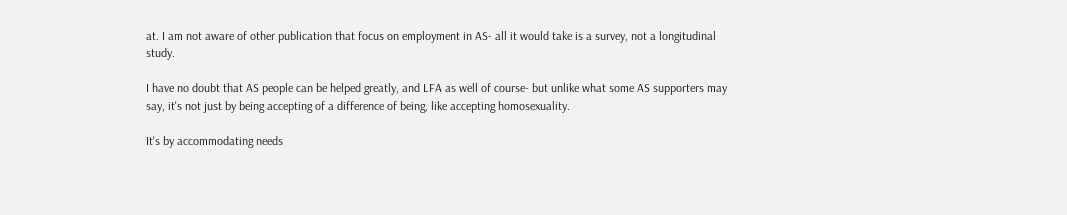at. I am not aware of other publication that focus on employment in AS- all it would take is a survey, not a longitudinal study.

I have no doubt that AS people can be helped greatly, and LFA as well of course- but unlike what some AS supporters may say, it's not just by being accepting of a difference of being, like accepting homosexuality.

It's by accommodating needs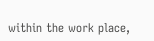within the work place,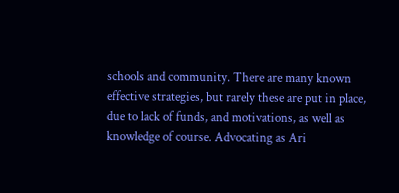schools and community. There are many known effective strategies, but rarely these are put in place, due to lack of funds, and motivations, as well as knowledge of course. Advocating as Ari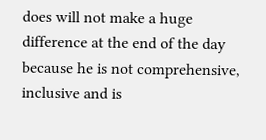does will not make a huge difference at the end of the day because he is not comprehensive, inclusive and is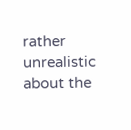rather unrealistic about the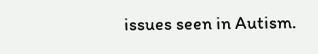issues seen in Autism.